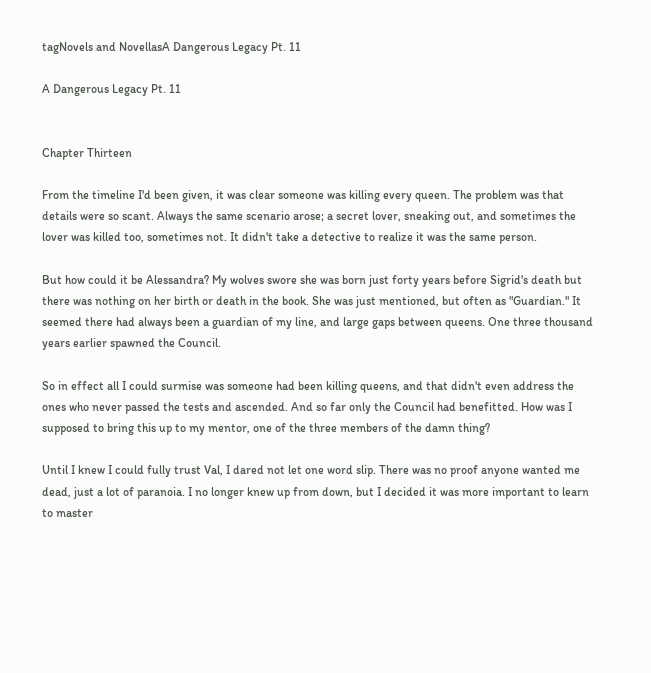tagNovels and NovellasA Dangerous Legacy Pt. 11

A Dangerous Legacy Pt. 11


Chapter Thirteen

From the timeline I'd been given, it was clear someone was killing every queen. The problem was that details were so scant. Always the same scenario arose; a secret lover, sneaking out, and sometimes the lover was killed too, sometimes not. It didn't take a detective to realize it was the same person.

But how could it be Alessandra? My wolves swore she was born just forty years before Sigrid's death but there was nothing on her birth or death in the book. She was just mentioned, but often as "Guardian." It seemed there had always been a guardian of my line, and large gaps between queens. One three thousand years earlier spawned the Council.

So in effect all I could surmise was someone had been killing queens, and that didn't even address the ones who never passed the tests and ascended. And so far only the Council had benefitted. How was I supposed to bring this up to my mentor, one of the three members of the damn thing?

Until I knew I could fully trust Val, I dared not let one word slip. There was no proof anyone wanted me dead, just a lot of paranoia. I no longer knew up from down, but I decided it was more important to learn to master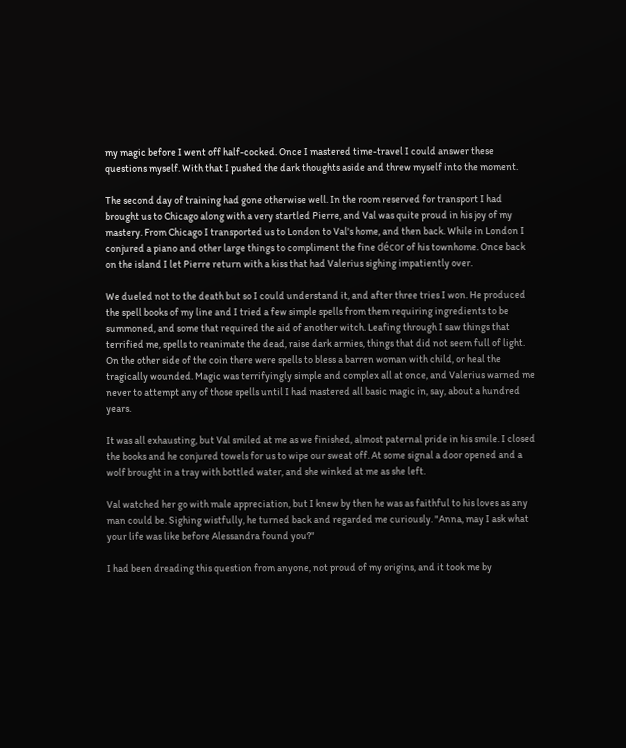my magic before I went off half-cocked. Once I mastered time-travel I could answer these questions myself. With that I pushed the dark thoughts aside and threw myself into the moment.

The second day of training had gone otherwise well. In the room reserved for transport I had brought us to Chicago along with a very startled Pierre, and Val was quite proud in his joy of my mastery. From Chicago I transported us to London to Val's home, and then back. While in London I conjured a piano and other large things to compliment the fine décor of his townhome. Once back on the island I let Pierre return with a kiss that had Valerius sighing impatiently over.

We dueled not to the death but so I could understand it, and after three tries I won. He produced the spell books of my line and I tried a few simple spells from them requiring ingredients to be summoned, and some that required the aid of another witch. Leafing through I saw things that terrified me, spells to reanimate the dead, raise dark armies, things that did not seem full of light. On the other side of the coin there were spells to bless a barren woman with child, or heal the tragically wounded. Magic was terrifyingly simple and complex all at once, and Valerius warned me never to attempt any of those spells until I had mastered all basic magic in, say, about a hundred years.

It was all exhausting, but Val smiled at me as we finished, almost paternal pride in his smile. I closed the books and he conjured towels for us to wipe our sweat off. At some signal a door opened and a wolf brought in a tray with bottled water, and she winked at me as she left.

Val watched her go with male appreciation, but I knew by then he was as faithful to his loves as any man could be. Sighing wistfully, he turned back and regarded me curiously. "Anna, may I ask what your life was like before Alessandra found you?"

I had been dreading this question from anyone, not proud of my origins, and it took me by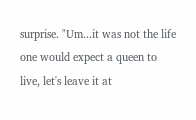surprise. "Um...it was not the life one would expect a queen to live, let's leave it at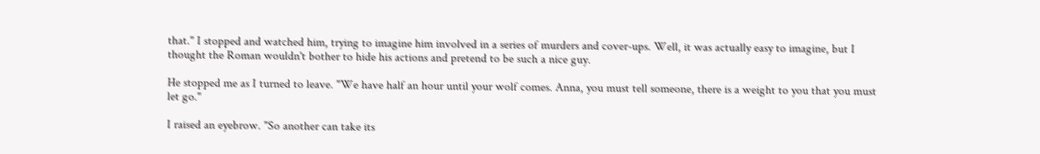that." I stopped and watched him, trying to imagine him involved in a series of murders and cover-ups. Well, it was actually easy to imagine, but I thought the Roman wouldn't bother to hide his actions and pretend to be such a nice guy.

He stopped me as I turned to leave. "We have half an hour until your wolf comes. Anna, you must tell someone, there is a weight to you that you must let go."

I raised an eyebrow. "So another can take its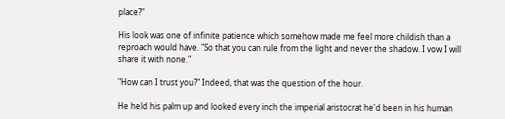place?"

His look was one of infinite patience which somehow made me feel more childish than a reproach would have. "So that you can rule from the light and never the shadow. I vow I will share it with none."

"How can I trust you?" Indeed, that was the question of the hour.

He held his palm up and looked every inch the imperial aristocrat he'd been in his human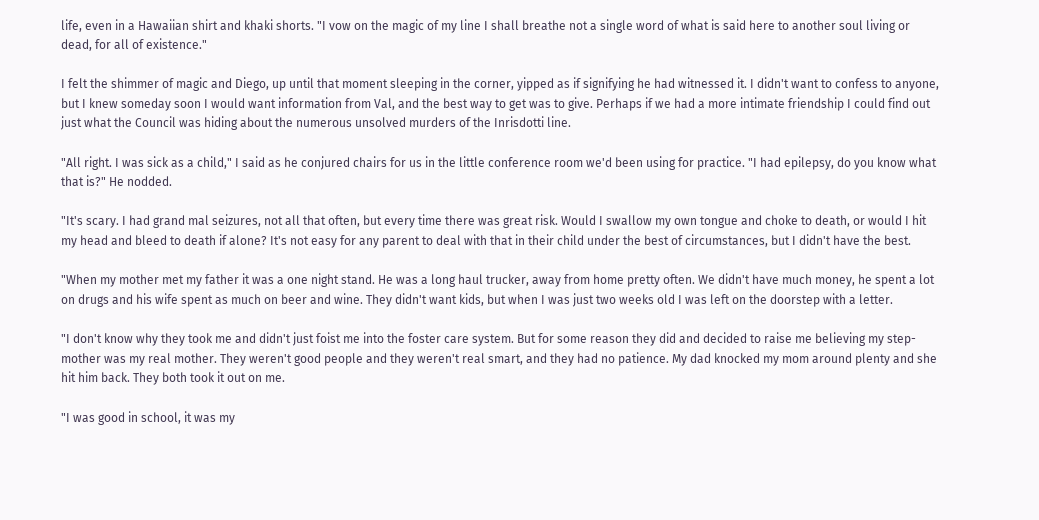life, even in a Hawaiian shirt and khaki shorts. "I vow on the magic of my line I shall breathe not a single word of what is said here to another soul living or dead, for all of existence."

I felt the shimmer of magic and Diego, up until that moment sleeping in the corner, yipped as if signifying he had witnessed it. I didn't want to confess to anyone, but I knew someday soon I would want information from Val, and the best way to get was to give. Perhaps if we had a more intimate friendship I could find out just what the Council was hiding about the numerous unsolved murders of the Inrisdotti line.

"All right. I was sick as a child," I said as he conjured chairs for us in the little conference room we'd been using for practice. "I had epilepsy, do you know what that is?" He nodded.

"It's scary. I had grand mal seizures, not all that often, but every time there was great risk. Would I swallow my own tongue and choke to death, or would I hit my head and bleed to death if alone? It's not easy for any parent to deal with that in their child under the best of circumstances, but I didn't have the best.

"When my mother met my father it was a one night stand. He was a long haul trucker, away from home pretty often. We didn't have much money, he spent a lot on drugs and his wife spent as much on beer and wine. They didn't want kids, but when I was just two weeks old I was left on the doorstep with a letter.

"I don't know why they took me and didn't just foist me into the foster care system. But for some reason they did and decided to raise me believing my step-mother was my real mother. They weren't good people and they weren't real smart, and they had no patience. My dad knocked my mom around plenty and she hit him back. They both took it out on me.

"I was good in school, it was my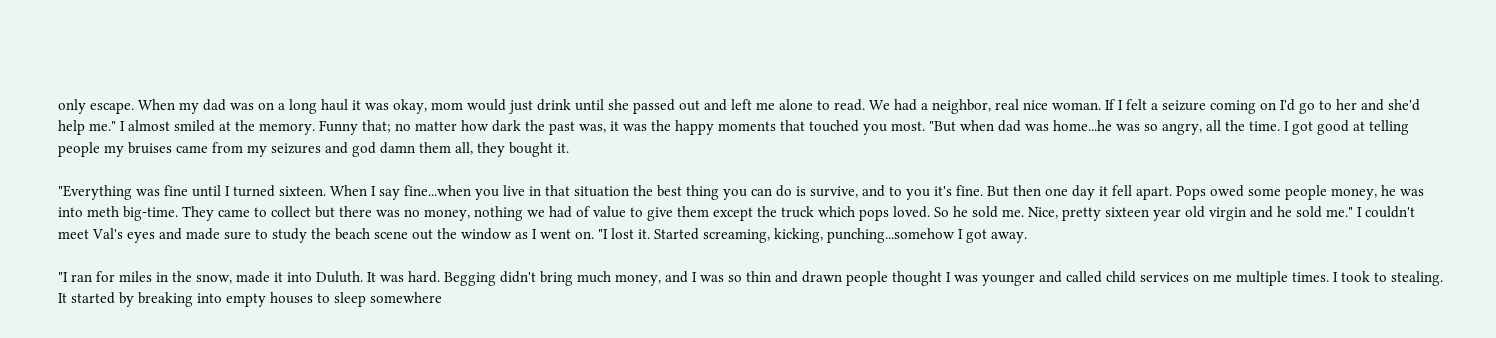only escape. When my dad was on a long haul it was okay, mom would just drink until she passed out and left me alone to read. We had a neighbor, real nice woman. If I felt a seizure coming on I'd go to her and she'd help me." I almost smiled at the memory. Funny that; no matter how dark the past was, it was the happy moments that touched you most. "But when dad was home...he was so angry, all the time. I got good at telling people my bruises came from my seizures and god damn them all, they bought it.

"Everything was fine until I turned sixteen. When I say fine...when you live in that situation the best thing you can do is survive, and to you it's fine. But then one day it fell apart. Pops owed some people money, he was into meth big-time. They came to collect but there was no money, nothing we had of value to give them except the truck which pops loved. So he sold me. Nice, pretty sixteen year old virgin and he sold me." I couldn't meet Val's eyes and made sure to study the beach scene out the window as I went on. "I lost it. Started screaming, kicking, punching...somehow I got away.

"I ran for miles in the snow, made it into Duluth. It was hard. Begging didn't bring much money, and I was so thin and drawn people thought I was younger and called child services on me multiple times. I took to stealing. It started by breaking into empty houses to sleep somewhere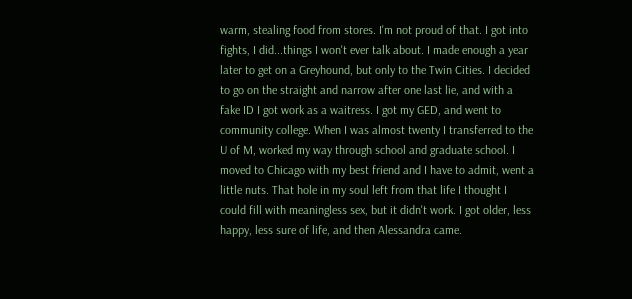warm, stealing food from stores. I'm not proud of that. I got into fights, I did...things I won't ever talk about. I made enough a year later to get on a Greyhound, but only to the Twin Cities. I decided to go on the straight and narrow after one last lie, and with a fake ID I got work as a waitress. I got my GED, and went to community college. When I was almost twenty I transferred to the U of M, worked my way through school and graduate school. I moved to Chicago with my best friend and I have to admit, went a little nuts. That hole in my soul left from that life I thought I could fill with meaningless sex, but it didn't work. I got older, less happy, less sure of life, and then Alessandra came.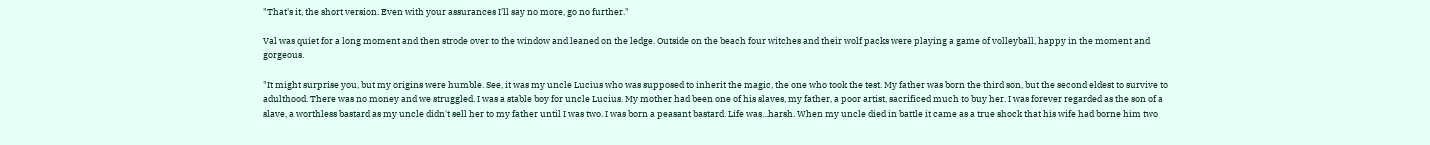"That's it, the short version. Even with your assurances I'll say no more, go no further."

Val was quiet for a long moment and then strode over to the window and leaned on the ledge. Outside on the beach four witches and their wolf packs were playing a game of volleyball, happy in the moment and gorgeous.

"It might surprise you, but my origins were humble. See, it was my uncle Lucius who was supposed to inherit the magic, the one who took the test. My father was born the third son, but the second eldest to survive to adulthood. There was no money and we struggled. I was a stable boy for uncle Lucius. My mother had been one of his slaves, my father, a poor artist, sacrificed much to buy her. I was forever regarded as the son of a slave, a worthless bastard as my uncle didn't sell her to my father until I was two. I was born a peasant bastard. Life was...harsh. When my uncle died in battle it came as a true shock that his wife had borne him two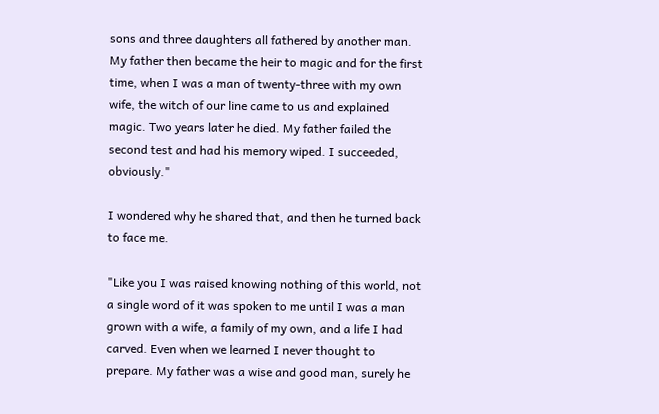sons and three daughters all fathered by another man. My father then became the heir to magic and for the first time, when I was a man of twenty-three with my own wife, the witch of our line came to us and explained magic. Two years later he died. My father failed the second test and had his memory wiped. I succeeded, obviously."

I wondered why he shared that, and then he turned back to face me.

"Like you I was raised knowing nothing of this world, not a single word of it was spoken to me until I was a man grown with a wife, a family of my own, and a life I had carved. Even when we learned I never thought to prepare. My father was a wise and good man, surely he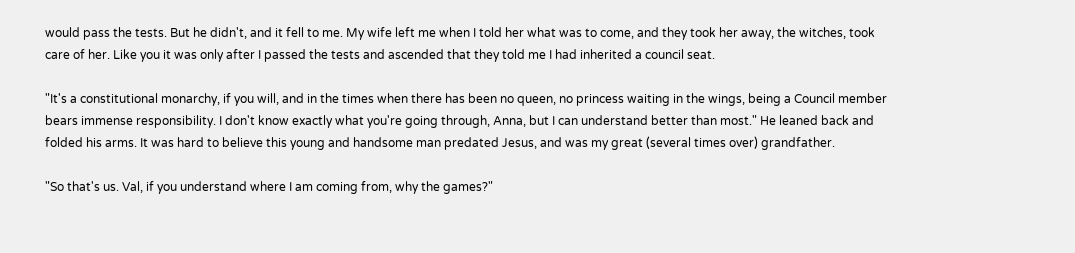would pass the tests. But he didn't, and it fell to me. My wife left me when I told her what was to come, and they took her away, the witches, took care of her. Like you it was only after I passed the tests and ascended that they told me I had inherited a council seat.

"It's a constitutional monarchy, if you will, and in the times when there has been no queen, no princess waiting in the wings, being a Council member bears immense responsibility. I don't know exactly what you're going through, Anna, but I can understand better than most." He leaned back and folded his arms. It was hard to believe this young and handsome man predated Jesus, and was my great (several times over) grandfather.

"So that's us. Val, if you understand where I am coming from, why the games?"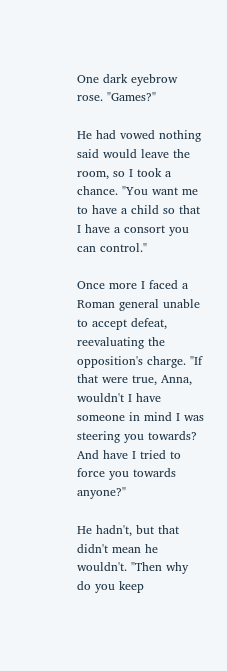One dark eyebrow rose. "Games?"

He had vowed nothing said would leave the room, so I took a chance. "You want me to have a child so that I have a consort you can control."

Once more I faced a Roman general unable to accept defeat, reevaluating the opposition's charge. "If that were true, Anna, wouldn't I have someone in mind I was steering you towards? And have I tried to force you towards anyone?"

He hadn't, but that didn't mean he wouldn't. "Then why do you keep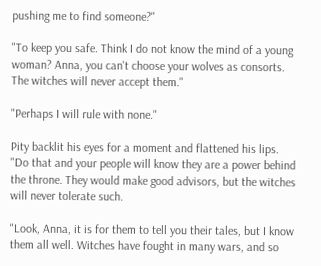pushing me to find someone?"

"To keep you safe. Think I do not know the mind of a young woman? Anna, you can't choose your wolves as consorts. The witches will never accept them."

"Perhaps I will rule with none."

Pity backlit his eyes for a moment and flattened his lips. "Do that and your people will know they are a power behind the throne. They would make good advisors, but the witches will never tolerate such.

"Look, Anna, it is for them to tell you their tales, but I know them all well. Witches have fought in many wars, and so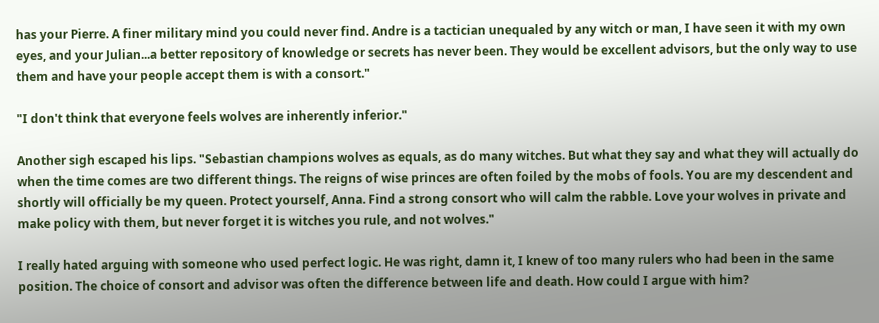has your Pierre. A finer military mind you could never find. Andre is a tactician unequaled by any witch or man, I have seen it with my own eyes, and your Julian...a better repository of knowledge or secrets has never been. They would be excellent advisors, but the only way to use them and have your people accept them is with a consort."

"I don't think that everyone feels wolves are inherently inferior."

Another sigh escaped his lips. "Sebastian champions wolves as equals, as do many witches. But what they say and what they will actually do when the time comes are two different things. The reigns of wise princes are often foiled by the mobs of fools. You are my descendent and shortly will officially be my queen. Protect yourself, Anna. Find a strong consort who will calm the rabble. Love your wolves in private and make policy with them, but never forget it is witches you rule, and not wolves."

I really hated arguing with someone who used perfect logic. He was right, damn it, I knew of too many rulers who had been in the same position. The choice of consort and advisor was often the difference between life and death. How could I argue with him?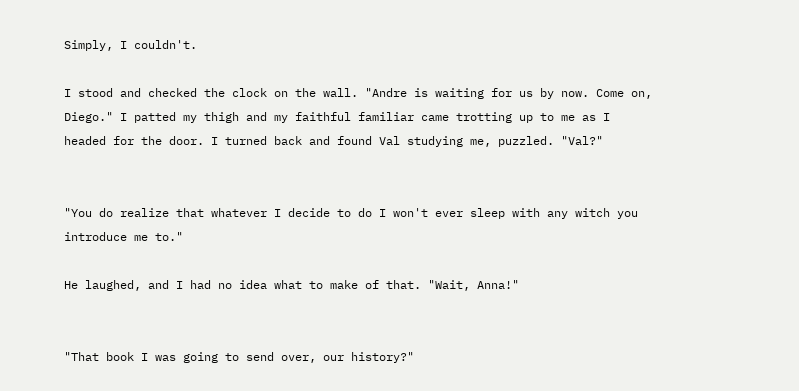Simply, I couldn't.

I stood and checked the clock on the wall. "Andre is waiting for us by now. Come on, Diego." I patted my thigh and my faithful familiar came trotting up to me as I headed for the door. I turned back and found Val studying me, puzzled. "Val?"


"You do realize that whatever I decide to do I won't ever sleep with any witch you introduce me to."

He laughed, and I had no idea what to make of that. "Wait, Anna!"


"That book I was going to send over, our history?"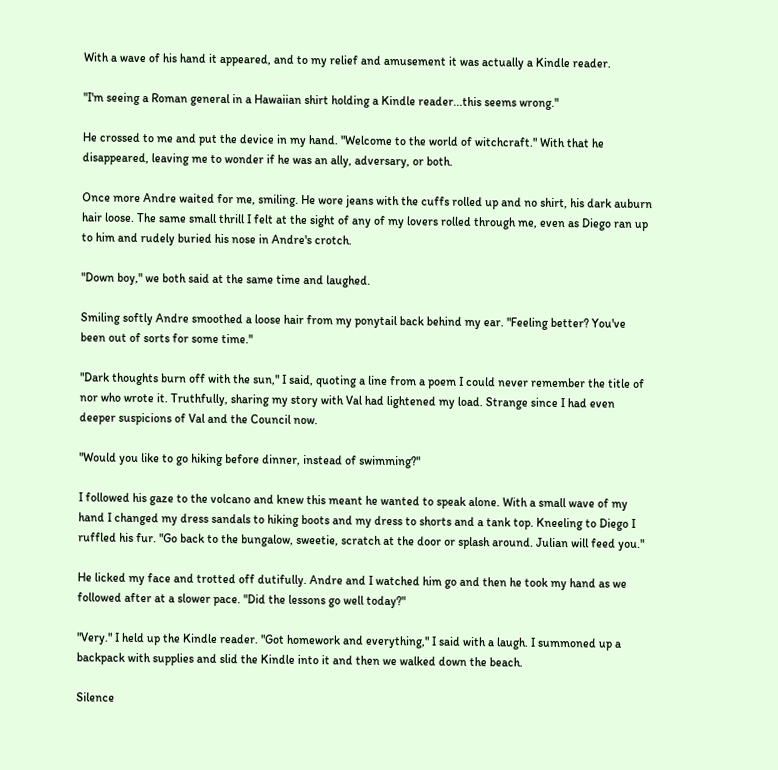With a wave of his hand it appeared, and to my relief and amusement it was actually a Kindle reader.

"I'm seeing a Roman general in a Hawaiian shirt holding a Kindle reader...this seems wrong."

He crossed to me and put the device in my hand. "Welcome to the world of witchcraft." With that he disappeared, leaving me to wonder if he was an ally, adversary, or both.

Once more Andre waited for me, smiling. He wore jeans with the cuffs rolled up and no shirt, his dark auburn hair loose. The same small thrill I felt at the sight of any of my lovers rolled through me, even as Diego ran up to him and rudely buried his nose in Andre's crotch.

"Down boy," we both said at the same time and laughed.

Smiling softly Andre smoothed a loose hair from my ponytail back behind my ear. "Feeling better? You've been out of sorts for some time."

"Dark thoughts burn off with the sun," I said, quoting a line from a poem I could never remember the title of nor who wrote it. Truthfully, sharing my story with Val had lightened my load. Strange since I had even deeper suspicions of Val and the Council now.

"Would you like to go hiking before dinner, instead of swimming?"

I followed his gaze to the volcano and knew this meant he wanted to speak alone. With a small wave of my hand I changed my dress sandals to hiking boots and my dress to shorts and a tank top. Kneeling to Diego I ruffled his fur. "Go back to the bungalow, sweetie, scratch at the door or splash around. Julian will feed you."

He licked my face and trotted off dutifully. Andre and I watched him go and then he took my hand as we followed after at a slower pace. "Did the lessons go well today?"

"Very." I held up the Kindle reader. "Got homework and everything," I said with a laugh. I summoned up a backpack with supplies and slid the Kindle into it and then we walked down the beach.

Silence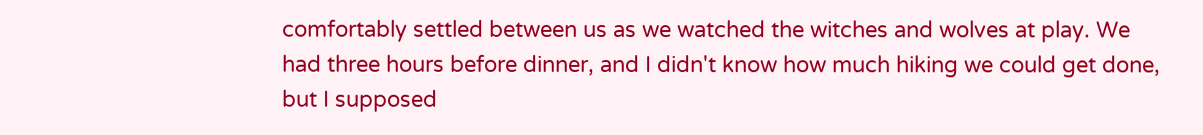comfortably settled between us as we watched the witches and wolves at play. We had three hours before dinner, and I didn't know how much hiking we could get done, but I supposed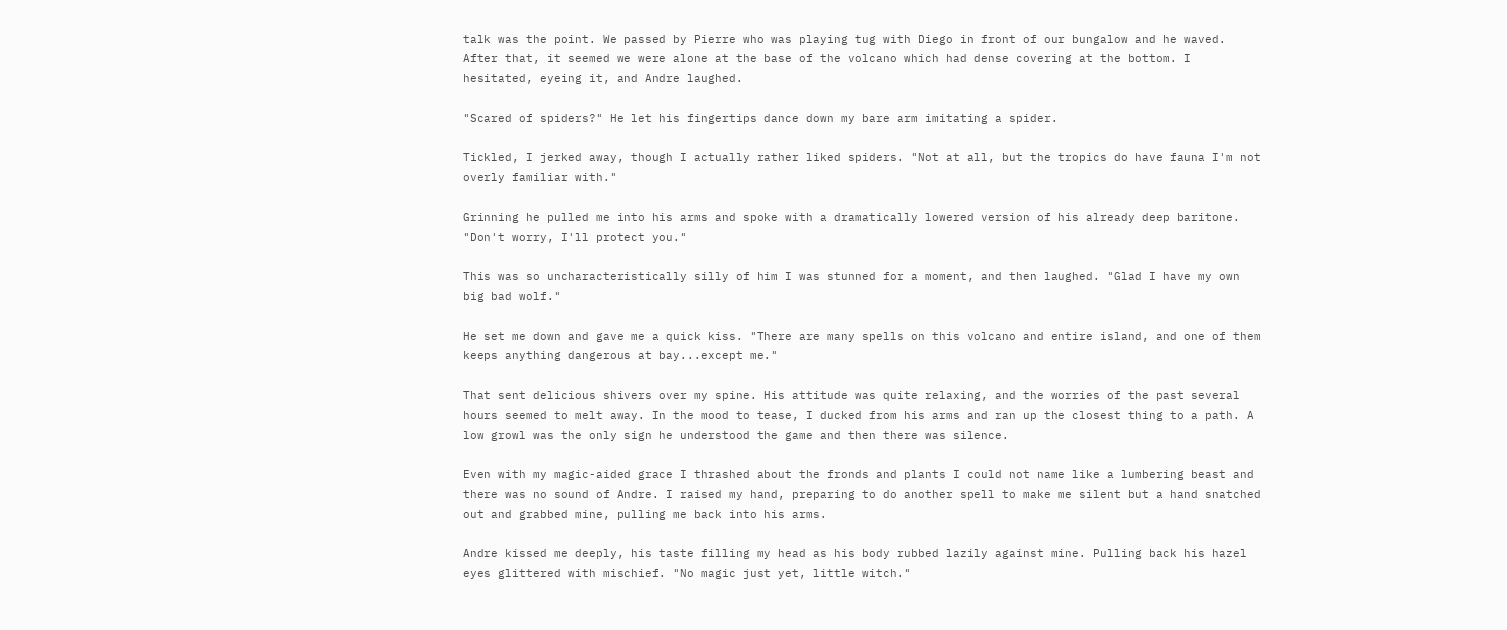talk was the point. We passed by Pierre who was playing tug with Diego in front of our bungalow and he waved. After that, it seemed we were alone at the base of the volcano which had dense covering at the bottom. I hesitated, eyeing it, and Andre laughed.

"Scared of spiders?" He let his fingertips dance down my bare arm imitating a spider.

Tickled, I jerked away, though I actually rather liked spiders. "Not at all, but the tropics do have fauna I'm not overly familiar with."

Grinning he pulled me into his arms and spoke with a dramatically lowered version of his already deep baritone. "Don't worry, I'll protect you."

This was so uncharacteristically silly of him I was stunned for a moment, and then laughed. "Glad I have my own big bad wolf."

He set me down and gave me a quick kiss. "There are many spells on this volcano and entire island, and one of them keeps anything dangerous at bay...except me."

That sent delicious shivers over my spine. His attitude was quite relaxing, and the worries of the past several hours seemed to melt away. In the mood to tease, I ducked from his arms and ran up the closest thing to a path. A low growl was the only sign he understood the game and then there was silence.

Even with my magic-aided grace I thrashed about the fronds and plants I could not name like a lumbering beast and there was no sound of Andre. I raised my hand, preparing to do another spell to make me silent but a hand snatched out and grabbed mine, pulling me back into his arms.

Andre kissed me deeply, his taste filling my head as his body rubbed lazily against mine. Pulling back his hazel eyes glittered with mischief. "No magic just yet, little witch."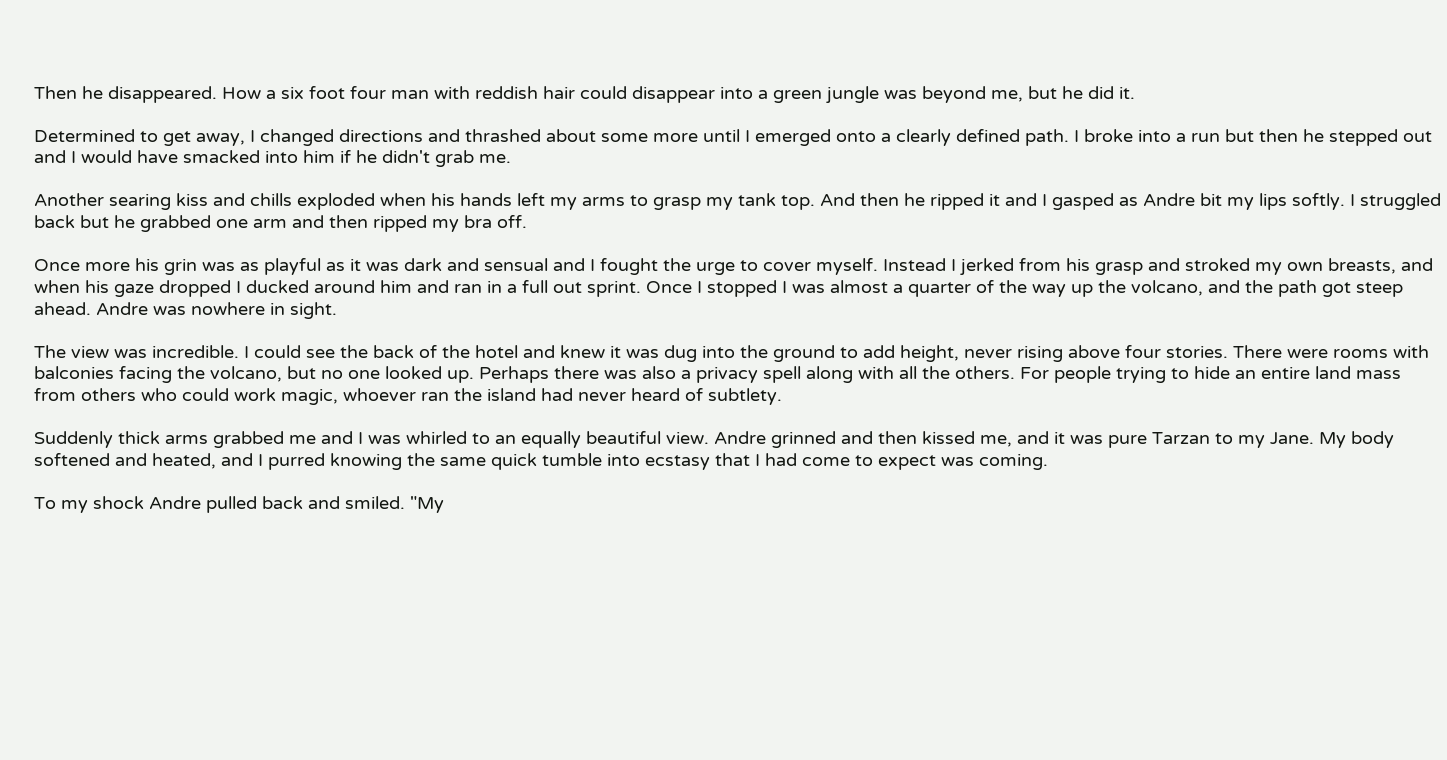Then he disappeared. How a six foot four man with reddish hair could disappear into a green jungle was beyond me, but he did it.

Determined to get away, I changed directions and thrashed about some more until I emerged onto a clearly defined path. I broke into a run but then he stepped out and I would have smacked into him if he didn't grab me.

Another searing kiss and chills exploded when his hands left my arms to grasp my tank top. And then he ripped it and I gasped as Andre bit my lips softly. I struggled back but he grabbed one arm and then ripped my bra off.

Once more his grin was as playful as it was dark and sensual and I fought the urge to cover myself. Instead I jerked from his grasp and stroked my own breasts, and when his gaze dropped I ducked around him and ran in a full out sprint. Once I stopped I was almost a quarter of the way up the volcano, and the path got steep ahead. Andre was nowhere in sight.

The view was incredible. I could see the back of the hotel and knew it was dug into the ground to add height, never rising above four stories. There were rooms with balconies facing the volcano, but no one looked up. Perhaps there was also a privacy spell along with all the others. For people trying to hide an entire land mass from others who could work magic, whoever ran the island had never heard of subtlety.

Suddenly thick arms grabbed me and I was whirled to an equally beautiful view. Andre grinned and then kissed me, and it was pure Tarzan to my Jane. My body softened and heated, and I purred knowing the same quick tumble into ecstasy that I had come to expect was coming.

To my shock Andre pulled back and smiled. "My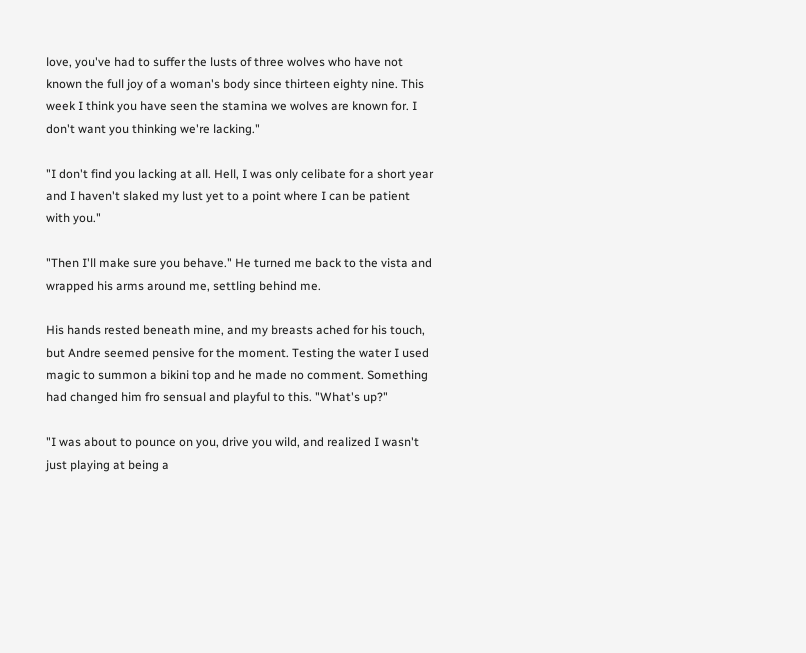love, you've had to suffer the lusts of three wolves who have not known the full joy of a woman's body since thirteen eighty nine. This week I think you have seen the stamina we wolves are known for. I don't want you thinking we're lacking."

"I don't find you lacking at all. Hell, I was only celibate for a short year and I haven't slaked my lust yet to a point where I can be patient with you."

"Then I'll make sure you behave." He turned me back to the vista and wrapped his arms around me, settling behind me.

His hands rested beneath mine, and my breasts ached for his touch, but Andre seemed pensive for the moment. Testing the water I used magic to summon a bikini top and he made no comment. Something had changed him fro sensual and playful to this. "What's up?"

"I was about to pounce on you, drive you wild, and realized I wasn't just playing at being a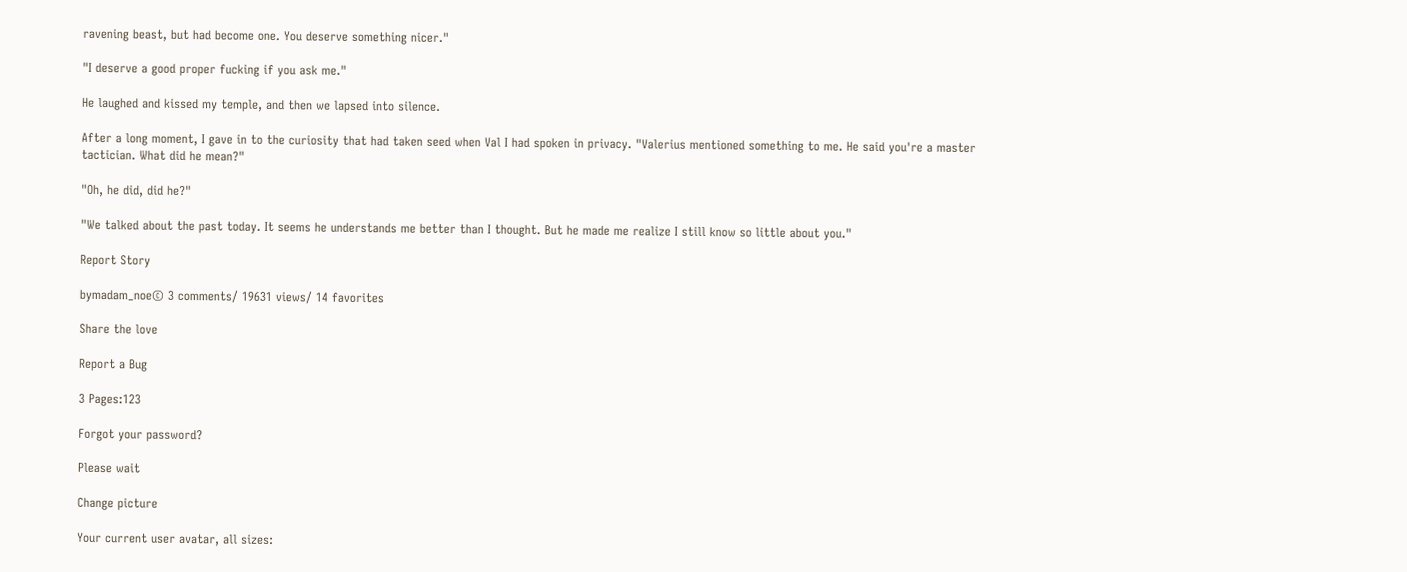ravening beast, but had become one. You deserve something nicer."

"I deserve a good proper fucking if you ask me."

He laughed and kissed my temple, and then we lapsed into silence.

After a long moment, I gave in to the curiosity that had taken seed when Val I had spoken in privacy. "Valerius mentioned something to me. He said you're a master tactician. What did he mean?"

"Oh, he did, did he?"

"We talked about the past today. It seems he understands me better than I thought. But he made me realize I still know so little about you."

Report Story

bymadam_noe© 3 comments/ 19631 views/ 14 favorites

Share the love

Report a Bug

3 Pages:123

Forgot your password?

Please wait

Change picture

Your current user avatar, all sizes: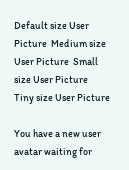Default size User Picture  Medium size User Picture  Small size User Picture  Tiny size User Picture

You have a new user avatar waiting for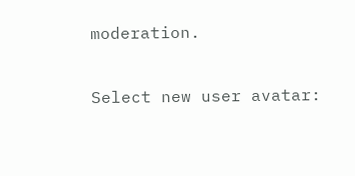moderation.

Select new user avatar: